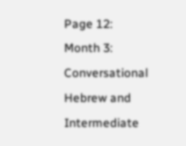Page 12: Month 3: Conversational Hebrew and Intermediate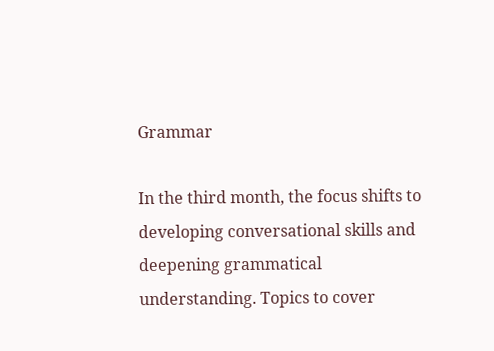Grammar

In the third month, the focus shifts to developing conversational skills and deepening grammatical understanding. Topics to cover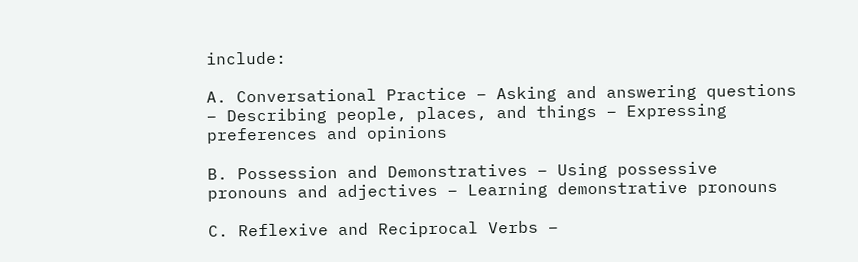include:

A. Conversational Practice – Asking and answering questions – Describing people, places, and things – Expressing preferences and opinions

B. Possession and Demonstratives – Using possessive pronouns and adjectives – Learning demonstrative pronouns

C. Reflexive and Reciprocal Verbs –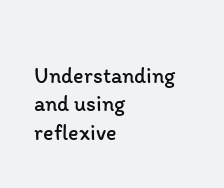Understanding and using reflexive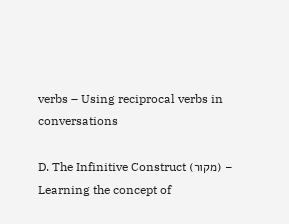verbs – Using reciprocal verbs in conversations

D. The Infinitive Construct (מקור) – Learning the concept of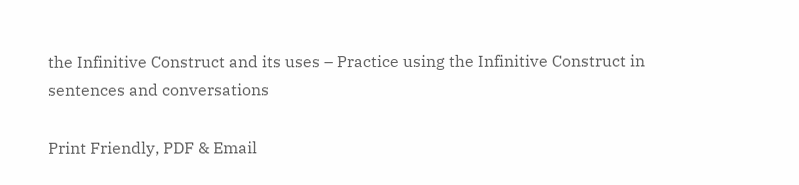the Infinitive Construct and its uses – Practice using the Infinitive Construct in sentences and conversations

Print Friendly, PDF & Email